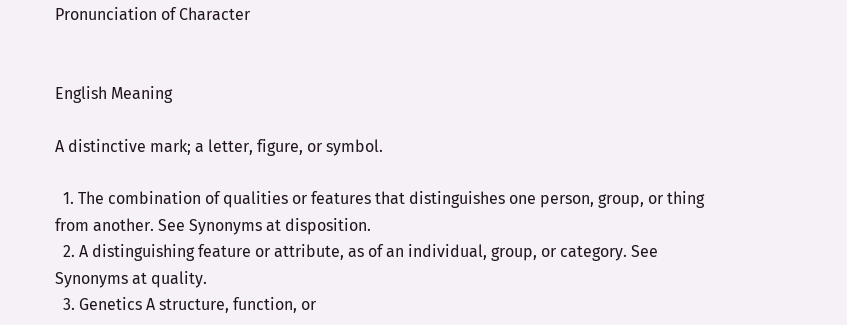Pronunciation of Character


English Meaning

A distinctive mark; a letter, figure, or symbol.

  1. The combination of qualities or features that distinguishes one person, group, or thing from another. See Synonyms at disposition.
  2. A distinguishing feature or attribute, as of an individual, group, or category. See Synonyms at quality.
  3. Genetics A structure, function, or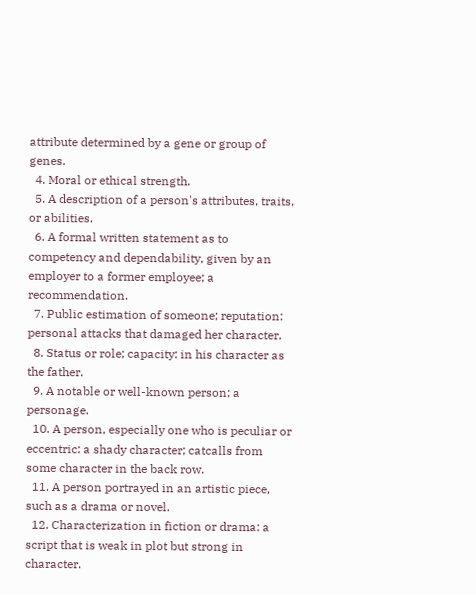attribute determined by a gene or group of genes.
  4. Moral or ethical strength.
  5. A description of a person's attributes, traits, or abilities.
  6. A formal written statement as to competency and dependability, given by an employer to a former employee; a recommendation.
  7. Public estimation of someone; reputation: personal attacks that damaged her character.
  8. Status or role; capacity: in his character as the father.
  9. A notable or well-known person; a personage.
  10. A person, especially one who is peculiar or eccentric: a shady character; catcalls from some character in the back row.
  11. A person portrayed in an artistic piece, such as a drama or novel.
  12. Characterization in fiction or drama: a script that is weak in plot but strong in character.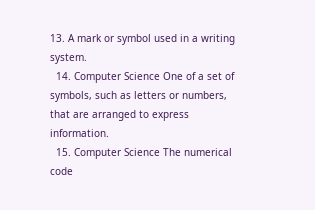13. A mark or symbol used in a writing system.
  14. Computer Science One of a set of symbols, such as letters or numbers, that are arranged to express information.
  15. Computer Science The numerical code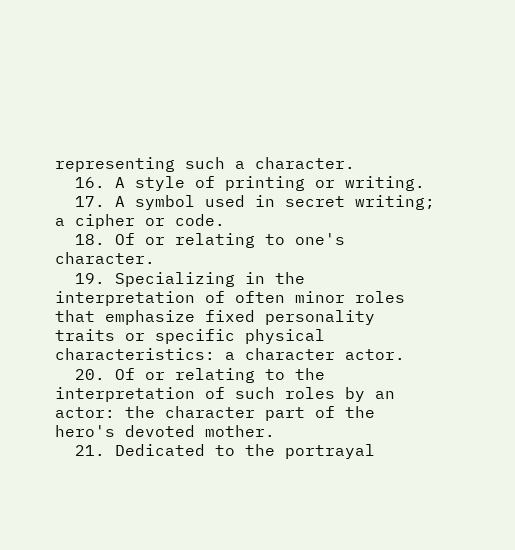representing such a character.
  16. A style of printing or writing.
  17. A symbol used in secret writing; a cipher or code.
  18. Of or relating to one's character.
  19. Specializing in the interpretation of often minor roles that emphasize fixed personality traits or specific physical characteristics: a character actor.
  20. Of or relating to the interpretation of such roles by an actor: the character part of the hero's devoted mother.
  21. Dedicated to the portrayal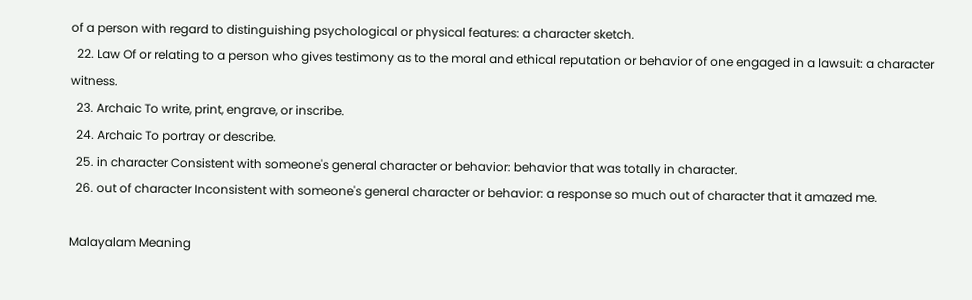of a person with regard to distinguishing psychological or physical features: a character sketch.
  22. Law Of or relating to a person who gives testimony as to the moral and ethical reputation or behavior of one engaged in a lawsuit: a character witness.
  23. Archaic To write, print, engrave, or inscribe.
  24. Archaic To portray or describe.
  25. in character Consistent with someone's general character or behavior: behavior that was totally in character.
  26. out of character Inconsistent with someone's general character or behavior: a response so much out of character that it amazed me.

Malayalam Meaning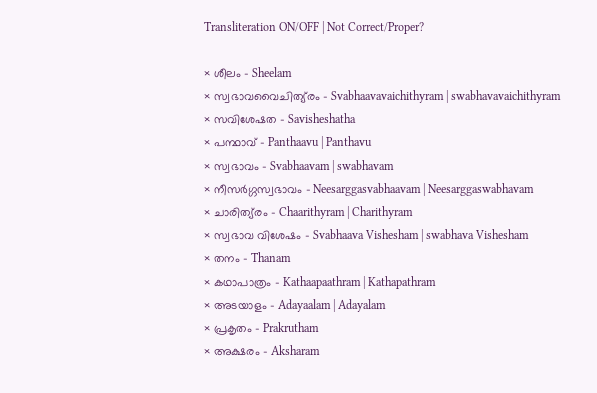Transliteration ON/OFF | Not Correct/Proper?

× ശീലം - Sheelam
× സ്വഭാവവൈചിത്യ്രം - Svabhaavavaichithyram | swabhavavaichithyram
× സവിശേഷത - Savisheshatha
× പന്ഥാവ് - Panthaavu | Panthavu
× സ്വഭാവം - Svabhaavam | swabhavam
× നീസര്‍ഗ്ഗസ്വഭാവം - Neesarggasvabhaavam | Neesarggaswabhavam
× ചാരിത്യ്രം - Chaarithyram | Charithyram
× സ്വഭാവ വിശേഷം - Svabhaava Vishesham | swabhava Vishesham
× തനം - Thanam
× കഥാപാത്രം - Kathaapaathram | Kathapathram
× അടയാളം - Adayaalam | Adayalam
× പ്രകൃതം - Prakrutham
× അക്ഷരം - Aksharam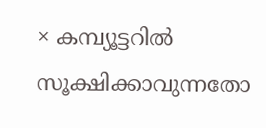× കമ്പ്യൂട്ടറില്‍ സൂക്ഷിക്കാവുന്നതോ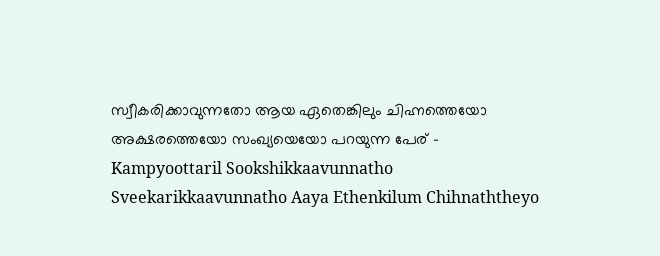സ്വീകരിക്കാവുന്നതോ ആയ ഏതെങ്കിലും ചിഹ്നത്തെയോ അക്ഷരത്തെയോ സംഖ്യയെയോ പറയുന്ന പേര്‌ - Kampyoottaril Sookshikkaavunnatho Sveekarikkaavunnatho Aaya Ethenkilum Chihnaththeyo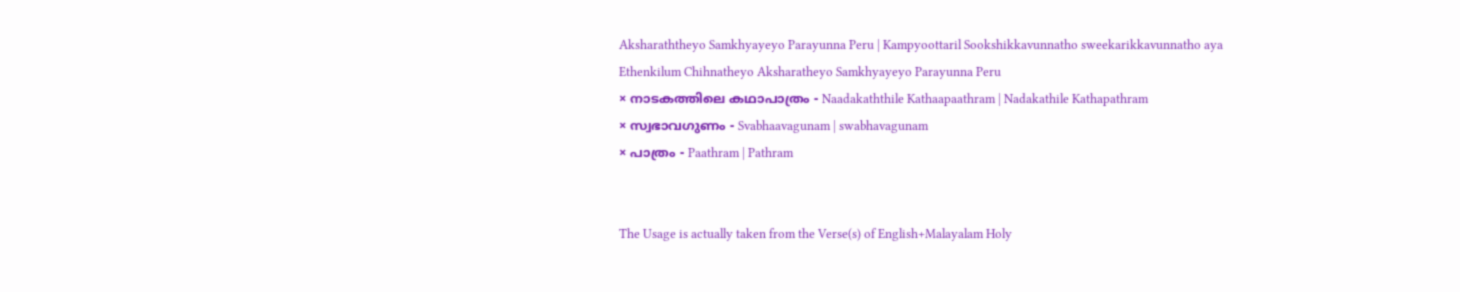Aksharaththeyo Samkhyayeyo Parayunna Peru | Kampyoottaril Sookshikkavunnatho sweekarikkavunnatho aya Ethenkilum Chihnatheyo Aksharatheyo Samkhyayeyo Parayunna Peru
× നാടകത്തിലെ കഥാപാത്രം - Naadakaththile Kathaapaathram | Nadakathile Kathapathram
× സ്വഭാവഗുണം - Svabhaavagunam | swabhavagunam
× പാത്രം - Paathram | Pathram


The Usage is actually taken from the Verse(s) of English+Malayalam Holy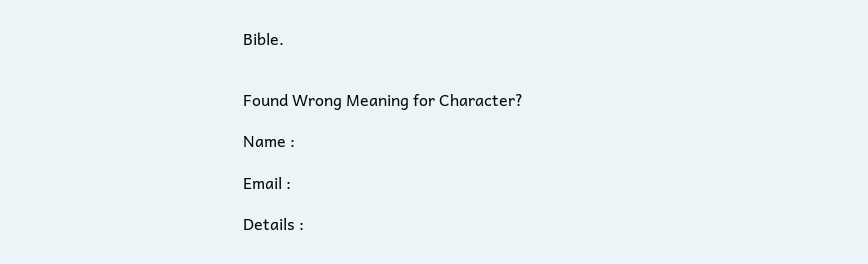Bible.


Found Wrong Meaning for Character?

Name :

Email :

Details :